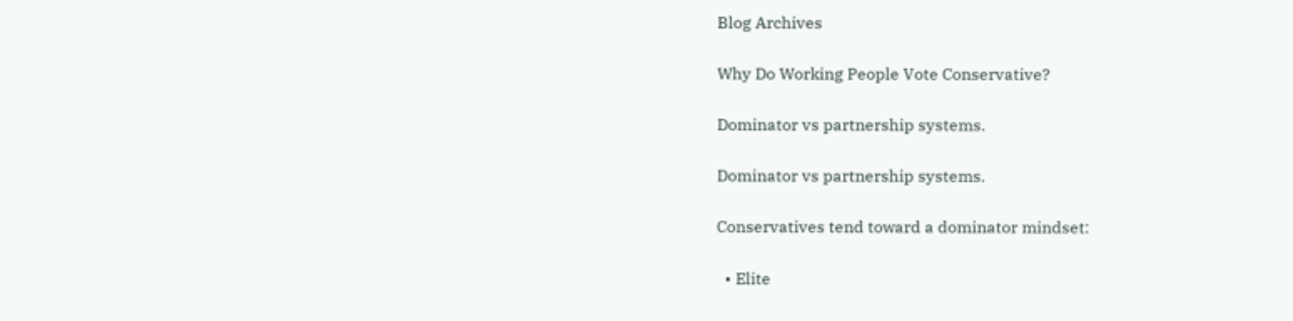Blog Archives

Why Do Working People Vote Conservative?

Dominator vs partnership systems.

Dominator vs partnership systems.

Conservatives tend toward a dominator mindset:

  • Elite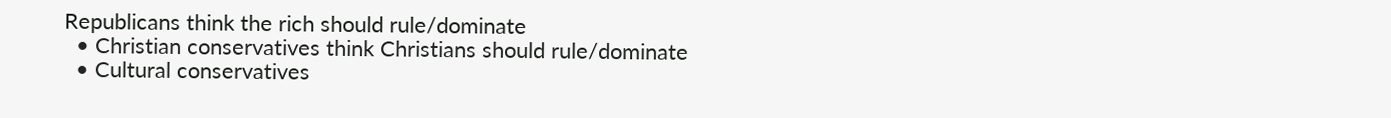Republicans think the rich should rule/dominate
  • Christian conservatives think Christians should rule/dominate
  • Cultural conservatives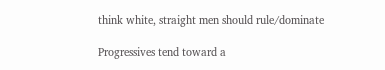think white, straight men should rule/dominate

Progressives tend toward a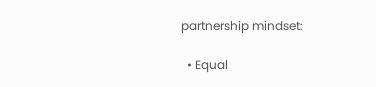partnership mindset:

  • Equal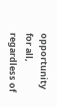opportunity for all, regardless of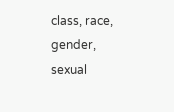class, race, gender, sexual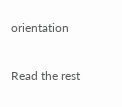orientation

Read the rest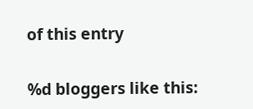of this entry

%d bloggers like this: